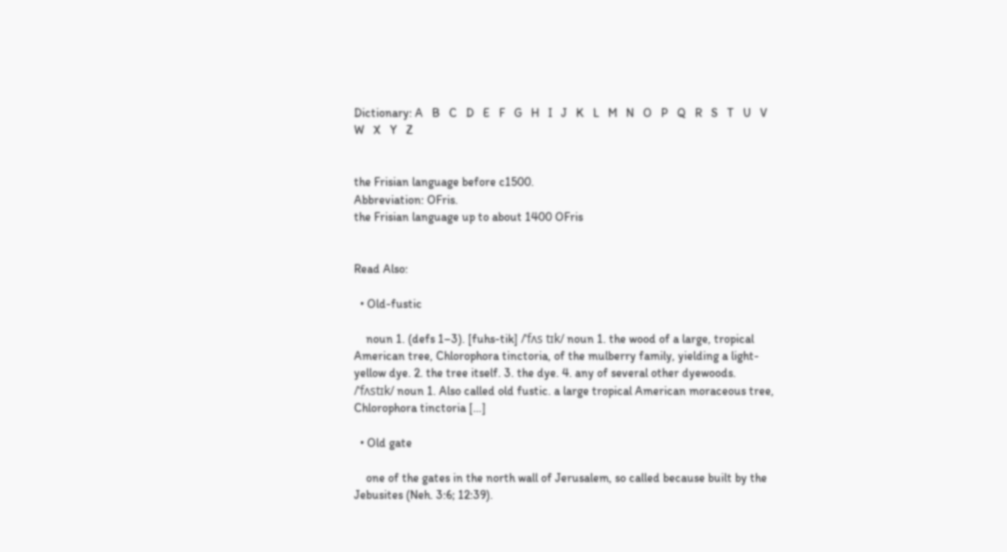Dictionary: A   B   C   D   E   F   G   H   I   J   K   L   M   N   O   P   Q   R   S   T   U   V   W   X   Y   Z


the Frisian language before c1500.
Abbreviation: OFris.
the Frisian language up to about 1400 OFris


Read Also:

  • Old-fustic

    noun 1. (defs 1–3). [fuhs-tik] /ˈfʌs tɪk/ noun 1. the wood of a large, tropical American tree, Chlorophora tinctoria, of the mulberry family, yielding a light-yellow dye. 2. the tree itself. 3. the dye. 4. any of several other dyewoods. /ˈfʌstɪk/ noun 1. Also called old fustic. a large tropical American moraceous tree, Chlorophora tinctoria […]

  • Old gate

    one of the gates in the north wall of Jerusalem, so called because built by the Jebusites (Neh. 3:6; 12:39).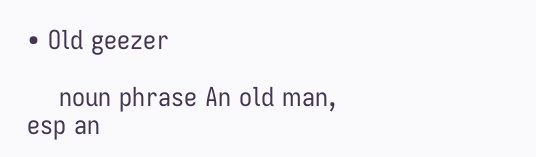• Old geezer

    noun phrase An old man, esp an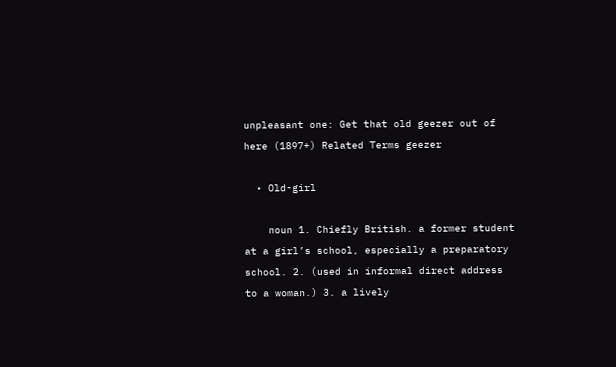unpleasant one: Get that old geezer out of here (1897+) Related Terms geezer

  • Old-girl

    noun 1. Chiefly British. a former student at a girl’s school, especially a preparatory school. 2. (used in informal direct address to a woman.) 3. a lively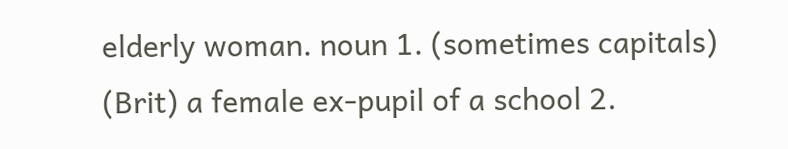elderly woman. noun 1. (sometimes capitals) (Brit) a female ex-pupil of a school 2.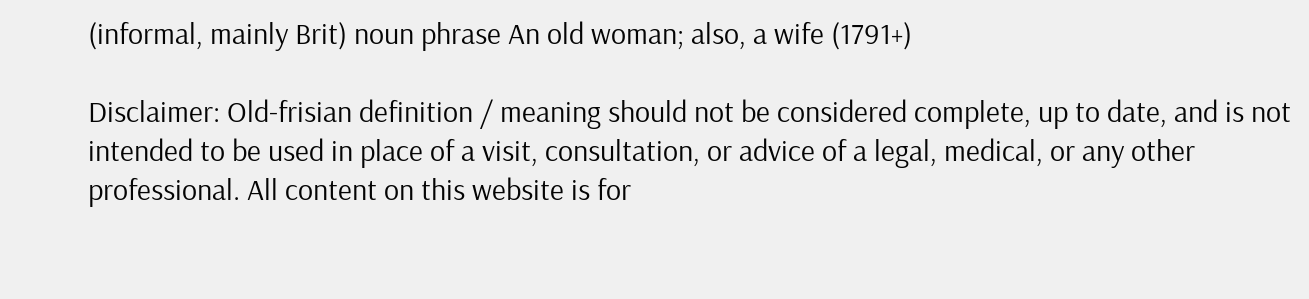(informal, mainly Brit) noun phrase An old woman; also, a wife (1791+)

Disclaimer: Old-frisian definition / meaning should not be considered complete, up to date, and is not intended to be used in place of a visit, consultation, or advice of a legal, medical, or any other professional. All content on this website is for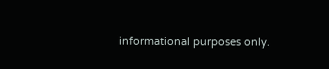informational purposes only.